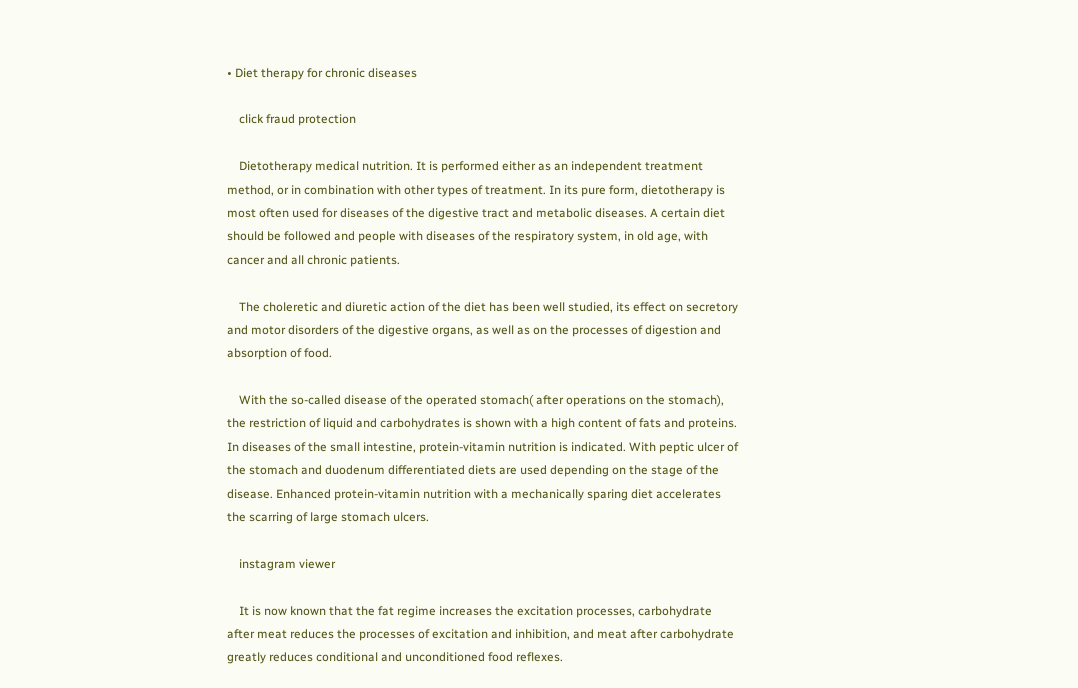• Diet therapy for chronic diseases

    click fraud protection

    Dietotherapy medical nutrition. It is performed either as an independent treatment method, or in combination with other types of treatment. In its pure form, dietotherapy is most often used for diseases of the digestive tract and metabolic diseases. A certain diet should be followed and people with diseases of the respiratory system, in old age, with cancer and all chronic patients.

    The choleretic and diuretic action of the diet has been well studied, its effect on secretory and motor disorders of the digestive organs, as well as on the processes of digestion and absorption of food.

    With the so-called disease of the operated stomach( after operations on the stomach), the restriction of liquid and carbohydrates is shown with a high content of fats and proteins. In diseases of the small intestine, protein-vitamin nutrition is indicated. With peptic ulcer of the stomach and duodenum differentiated diets are used depending on the stage of the disease. Enhanced protein-vitamin nutrition with a mechanically sparing diet accelerates the scarring of large stomach ulcers.

    instagram viewer

    It is now known that the fat regime increases the excitation processes, carbohydrate after meat reduces the processes of excitation and inhibition, and meat after carbohydrate greatly reduces conditional and unconditioned food reflexes.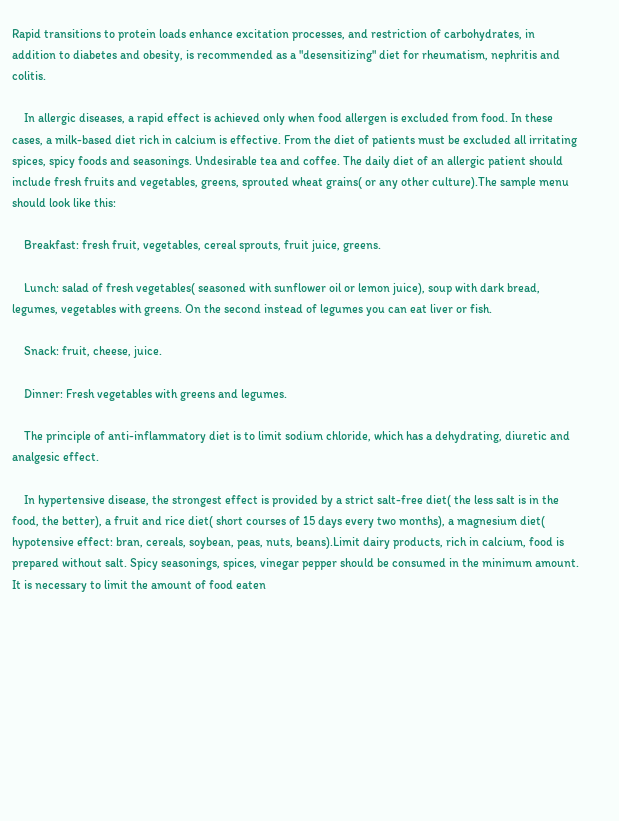Rapid transitions to protein loads enhance excitation processes, and restriction of carbohydrates, in addition to diabetes and obesity, is recommended as a "desensitizing" diet for rheumatism, nephritis and colitis.

    In allergic diseases, a rapid effect is achieved only when food allergen is excluded from food. In these cases, a milk-based diet rich in calcium is effective. From the diet of patients must be excluded all irritating spices, spicy foods and seasonings. Undesirable tea and coffee. The daily diet of an allergic patient should include fresh fruits and vegetables, greens, sprouted wheat grains( or any other culture).The sample menu should look like this:

    Breakfast: fresh fruit, vegetables, cereal sprouts, fruit juice, greens.

    Lunch: salad of fresh vegetables( seasoned with sunflower oil or lemon juice), soup with dark bread, legumes, vegetables with greens. On the second instead of legumes you can eat liver or fish.

    Snack: fruit, cheese, juice.

    Dinner: Fresh vegetables with greens and legumes.

    The principle of anti-inflammatory diet is to limit sodium chloride, which has a dehydrating, diuretic and analgesic effect.

    In hypertensive disease, the strongest effect is provided by a strict salt-free diet( the less salt is in the food, the better), a fruit and rice diet( short courses of 15 days every two months), a magnesium diet( hypotensive effect: bran, cereals, soybean, peas, nuts, beans).Limit dairy products, rich in calcium, food is prepared without salt. Spicy seasonings, spices, vinegar pepper should be consumed in the minimum amount. It is necessary to limit the amount of food eaten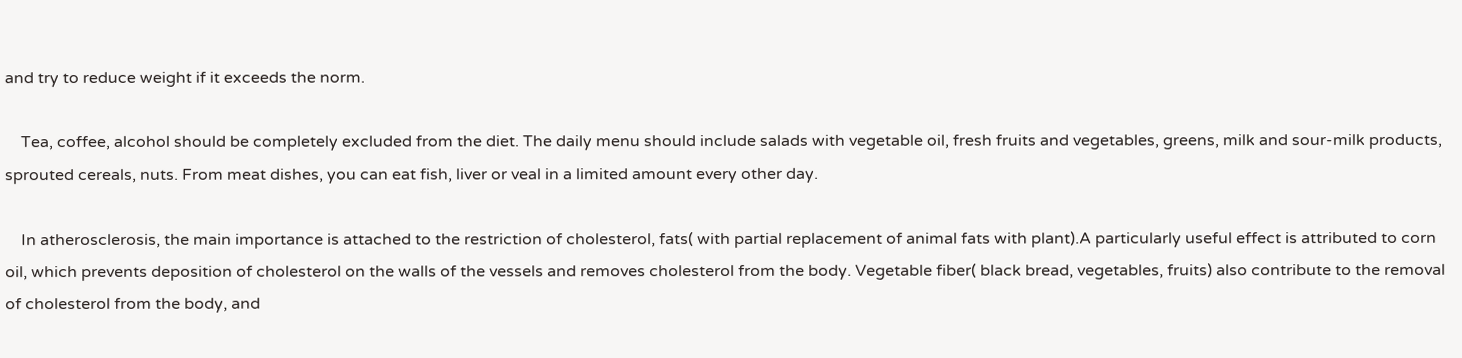and try to reduce weight if it exceeds the norm.

    Tea, coffee, alcohol should be completely excluded from the diet. The daily menu should include salads with vegetable oil, fresh fruits and vegetables, greens, milk and sour-milk products, sprouted cereals, nuts. From meat dishes, you can eat fish, liver or veal in a limited amount every other day.

    In atherosclerosis, the main importance is attached to the restriction of cholesterol, fats( with partial replacement of animal fats with plant).A particularly useful effect is attributed to corn oil, which prevents deposition of cholesterol on the walls of the vessels and removes cholesterol from the body. Vegetable fiber( black bread, vegetables, fruits) also contribute to the removal of cholesterol from the body, and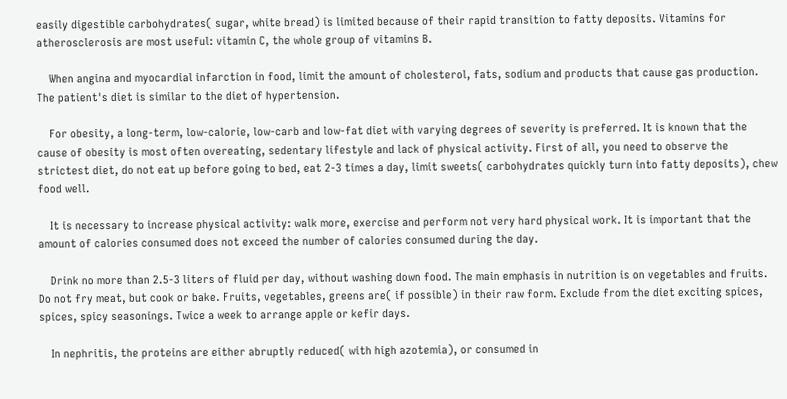easily digestible carbohydrates( sugar, white bread) is limited because of their rapid transition to fatty deposits. Vitamins for atherosclerosis are most useful: vitamin C, the whole group of vitamins B.

    When angina and myocardial infarction in food, limit the amount of cholesterol, fats, sodium and products that cause gas production. The patient's diet is similar to the diet of hypertension.

    For obesity, a long-term, low-calorie, low-carb and low-fat diet with varying degrees of severity is preferred. It is known that the cause of obesity is most often overeating, sedentary lifestyle and lack of physical activity. First of all, you need to observe the strictest diet, do not eat up before going to bed, eat 2-3 times a day, limit sweets( carbohydrates quickly turn into fatty deposits), chew food well.

    It is necessary to increase physical activity: walk more, exercise and perform not very hard physical work. It is important that the amount of calories consumed does not exceed the number of calories consumed during the day.

    Drink no more than 2.5-3 liters of fluid per day, without washing down food. The main emphasis in nutrition is on vegetables and fruits. Do not fry meat, but cook or bake. Fruits, vegetables, greens are( if possible) in their raw form. Exclude from the diet exciting spices, spices, spicy seasonings. Twice a week to arrange apple or kefir days.

    In nephritis, the proteins are either abruptly reduced( with high azotemia), or consumed in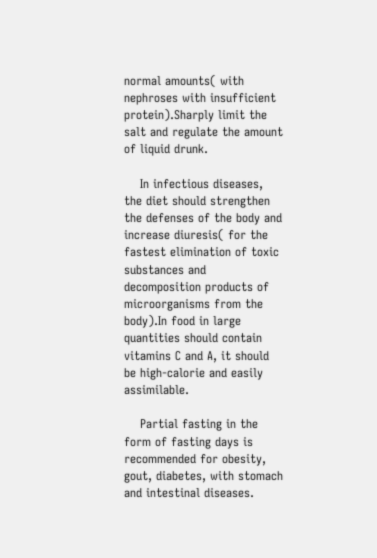normal amounts( with nephroses with insufficient protein).Sharply limit the salt and regulate the amount of liquid drunk.

    In infectious diseases, the diet should strengthen the defenses of the body and increase diuresis( for the fastest elimination of toxic substances and decomposition products of microorganisms from the body).In food in large quantities should contain vitamins C and A, it should be high-calorie and easily assimilable.

    Partial fasting in the form of fasting days is recommended for obesity, gout, diabetes, with stomach and intestinal diseases.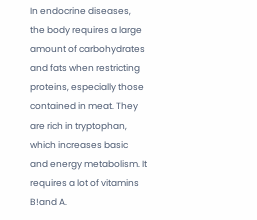In endocrine diseases, the body requires a large amount of carbohydrates and fats when restricting proteins, especially those contained in meat. They are rich in tryptophan, which increases basic and energy metabolism. It requires a lot of vitamins B!and A.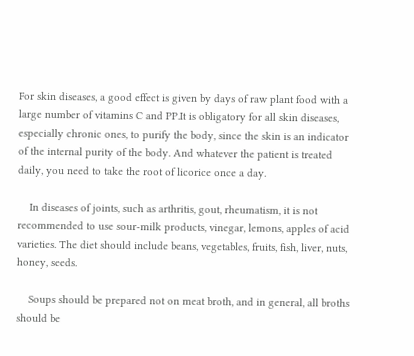For skin diseases, a good effect is given by days of raw plant food with a large number of vitamins C and PP.It is obligatory for all skin diseases, especially chronic ones, to purify the body, since the skin is an indicator of the internal purity of the body. And whatever the patient is treated daily, you need to take the root of licorice once a day.

    In diseases of joints, such as arthritis, gout, rheumatism, it is not recommended to use sour-milk products, vinegar, lemons, apples of acid varieties. The diet should include beans, vegetables, fruits, fish, liver, nuts, honey, seeds.

    Soups should be prepared not on meat broth, and in general, all broths should be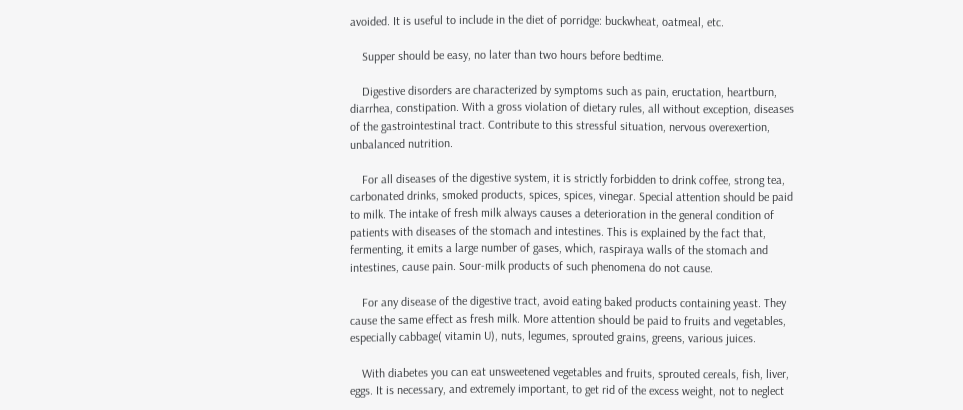avoided. It is useful to include in the diet of porridge: buckwheat, oatmeal, etc.

    Supper should be easy, no later than two hours before bedtime.

    Digestive disorders are characterized by symptoms such as pain, eructation, heartburn, diarrhea, constipation. With a gross violation of dietary rules, all without exception, diseases of the gastrointestinal tract. Contribute to this stressful situation, nervous overexertion, unbalanced nutrition.

    For all diseases of the digestive system, it is strictly forbidden to drink coffee, strong tea, carbonated drinks, smoked products, spices, spices, vinegar. Special attention should be paid to milk. The intake of fresh milk always causes a deterioration in the general condition of patients with diseases of the stomach and intestines. This is explained by the fact that, fermenting, it emits a large number of gases, which, raspiraya walls of the stomach and intestines, cause pain. Sour-milk products of such phenomena do not cause.

    For any disease of the digestive tract, avoid eating baked products containing yeast. They cause the same effect as fresh milk. More attention should be paid to fruits and vegetables, especially cabbage( vitamin U), nuts, legumes, sprouted grains, greens, various juices.

    With diabetes you can eat unsweetened vegetables and fruits, sprouted cereals, fish, liver, eggs. It is necessary, and extremely important, to get rid of the excess weight, not to neglect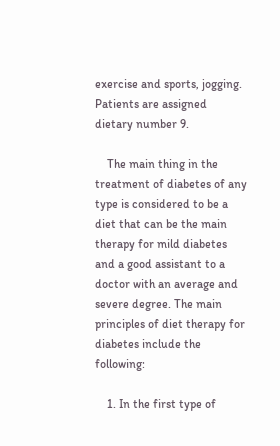exercise and sports, jogging. Patients are assigned dietary number 9.

    The main thing in the treatment of diabetes of any type is considered to be a diet that can be the main therapy for mild diabetes and a good assistant to a doctor with an average and severe degree. The main principles of diet therapy for diabetes include the following:

    1. In the first type of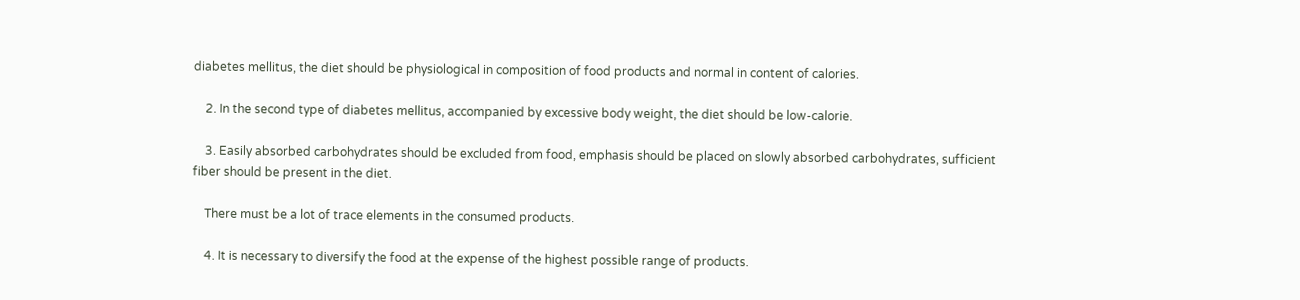diabetes mellitus, the diet should be physiological in composition of food products and normal in content of calories.

    2. In the second type of diabetes mellitus, accompanied by excessive body weight, the diet should be low-calorie.

    3. Easily absorbed carbohydrates should be excluded from food, emphasis should be placed on slowly absorbed carbohydrates, sufficient fiber should be present in the diet.

    There must be a lot of trace elements in the consumed products.

    4. It is necessary to diversify the food at the expense of the highest possible range of products.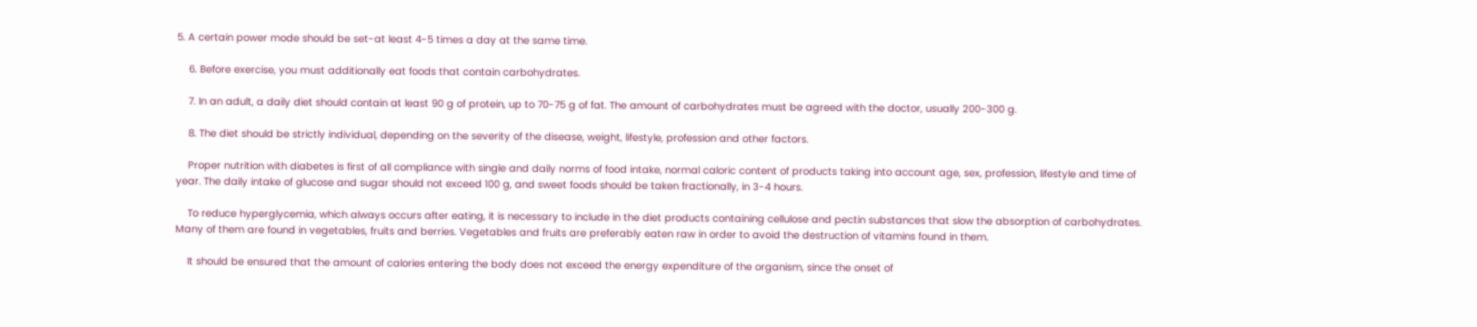5. A certain power mode should be set-at least 4-5 times a day at the same time.

    6. Before exercise, you must additionally eat foods that contain carbohydrates.

    7. In an adult, a daily diet should contain at least 90 g of protein, up to 70-75 g of fat. The amount of carbohydrates must be agreed with the doctor, usually 200-300 g.

    8. The diet should be strictly individual, depending on the severity of the disease, weight, lifestyle, profession and other factors.

    Proper nutrition with diabetes is first of all compliance with single and daily norms of food intake, normal caloric content of products taking into account age, sex, profession, lifestyle and time of year. The daily intake of glucose and sugar should not exceed 100 g, and sweet foods should be taken fractionally, in 3-4 hours.

    To reduce hyperglycemia, which always occurs after eating, it is necessary to include in the diet products containing cellulose and pectin substances that slow the absorption of carbohydrates. Many of them are found in vegetables, fruits and berries. Vegetables and fruits are preferably eaten raw in order to avoid the destruction of vitamins found in them.

    It should be ensured that the amount of calories entering the body does not exceed the energy expenditure of the organism, since the onset of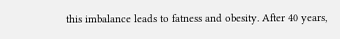this imbalance leads to fatness and obesity. After 40 years,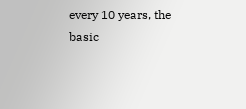every 10 years, the basic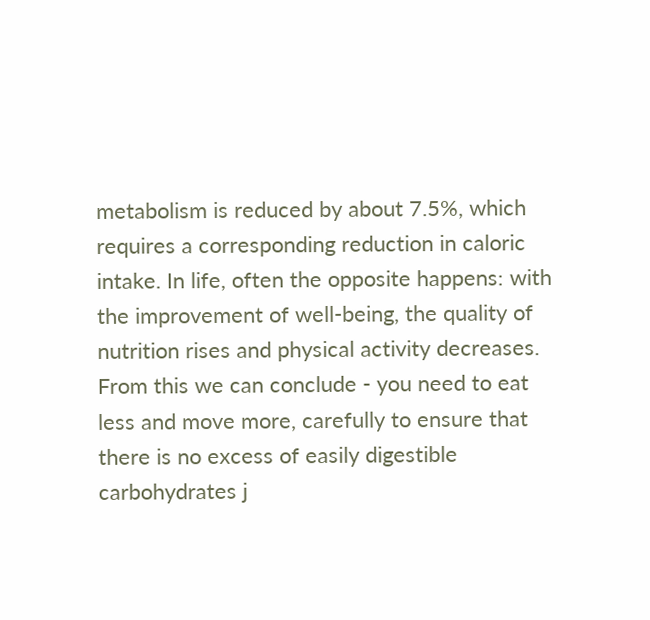metabolism is reduced by about 7.5%, which requires a corresponding reduction in caloric intake. In life, often the opposite happens: with the improvement of well-being, the quality of nutrition rises and physical activity decreases. From this we can conclude - you need to eat less and move more, carefully to ensure that there is no excess of easily digestible carbohydrates j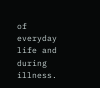of everyday life and during illness.